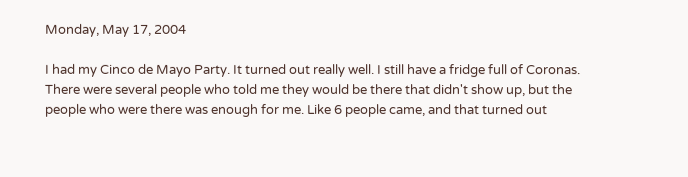Monday, May 17, 2004

I had my Cinco de Mayo Party. It turned out really well. I still have a fridge full of Coronas. There were several people who told me they would be there that didn't show up, but the people who were there was enough for me. Like 6 people came, and that turned out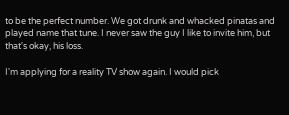to be the perfect number. We got drunk and whacked pinatas and played name that tune. I never saw the guy I like to invite him, but that's okay, his loss.

I'm applying for a reality TV show again. I would pick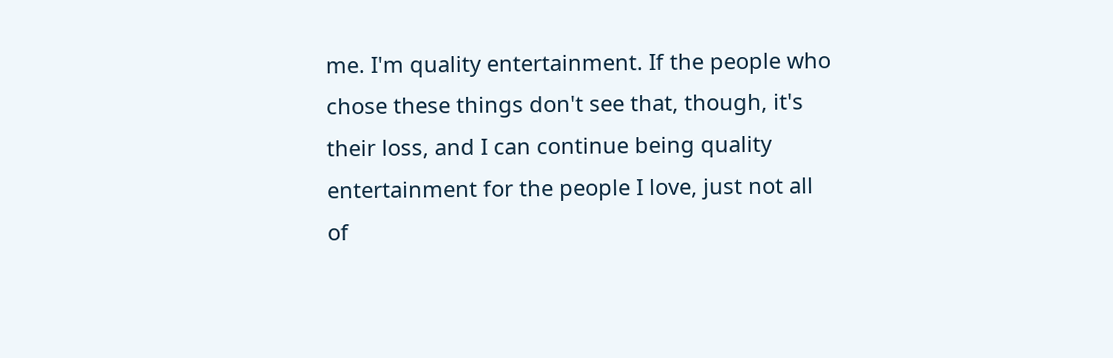me. I'm quality entertainment. If the people who chose these things don't see that, though, it's their loss, and I can continue being quality entertainment for the people I love, just not all of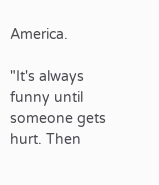America.

"It's always funny until someone gets hurt. Then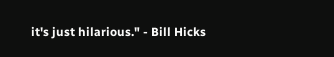it's just hilarious." - Bill Hicks